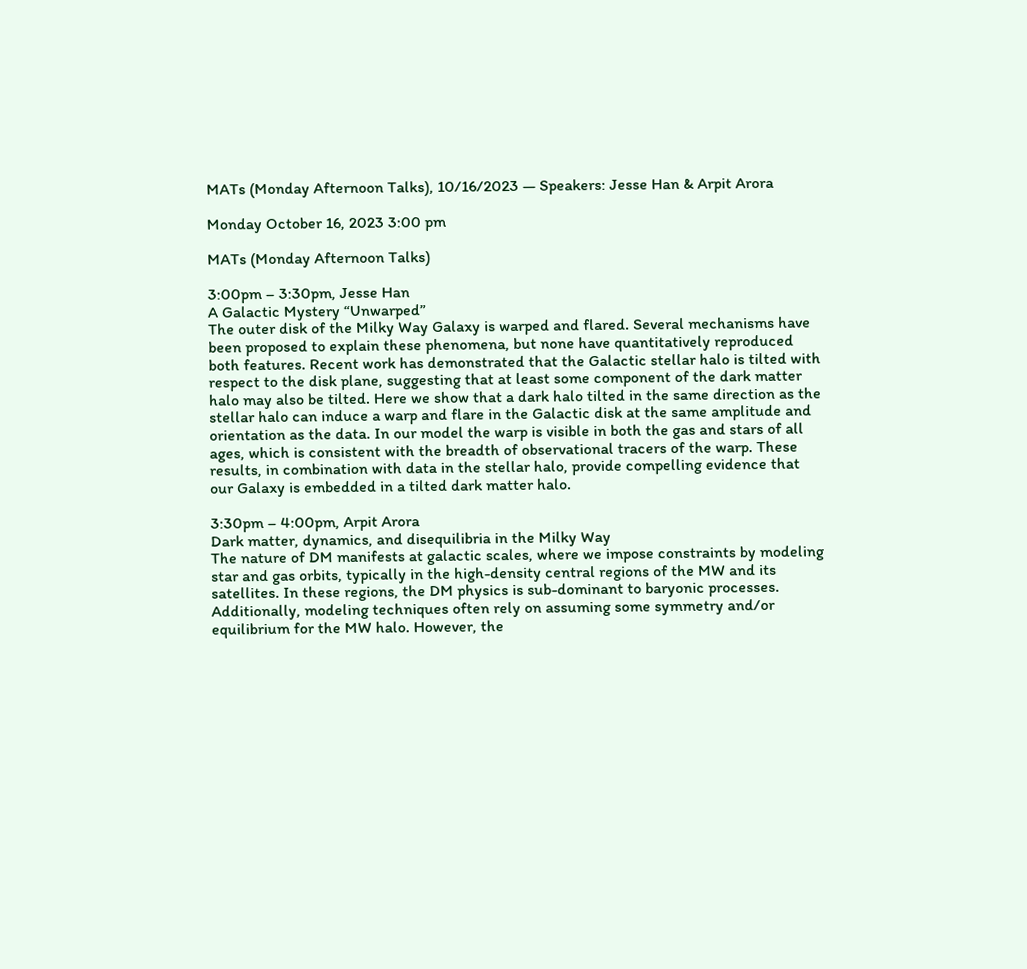MATs (Monday Afternoon Talks), 10/16/2023 — Speakers: Jesse Han & Arpit Arora

Monday October 16, 2023 3:00 pm

MATs (Monday Afternoon Talks)

3:00pm – 3:30pm, Jesse Han
A Galactic Mystery “Unwarped”
The outer disk of the Milky Way Galaxy is warped and flared. Several mechanisms have been proposed to explain these phenomena, but none have quantitatively reproduced both features. Recent work has demonstrated that the Galactic stellar halo is tilted with respect to the disk plane, suggesting that at least some component of the dark matter halo may also be tilted. Here we show that a dark halo tilted in the same direction as the stellar halo can induce a warp and flare in the Galactic disk at the same amplitude and orientation as the data. In our model the warp is visible in both the gas and stars of all ages, which is consistent with the breadth of observational tracers of the warp. These results, in combination with data in the stellar halo, provide compelling evidence that our Galaxy is embedded in a tilted dark matter halo.

3:30pm – 4:00pm, Arpit Arora
Dark matter, dynamics, and disequilibria in the Milky Way
The nature of DM manifests at galactic scales, where we impose constraints by modeling star and gas orbits, typically in the high-density central regions of the MW and its satellites. In these regions, the DM physics is sub-dominant to baryonic processes. Additionally, modeling techniques often rely on assuming some symmetry and/or equilibrium for the MW halo. However, the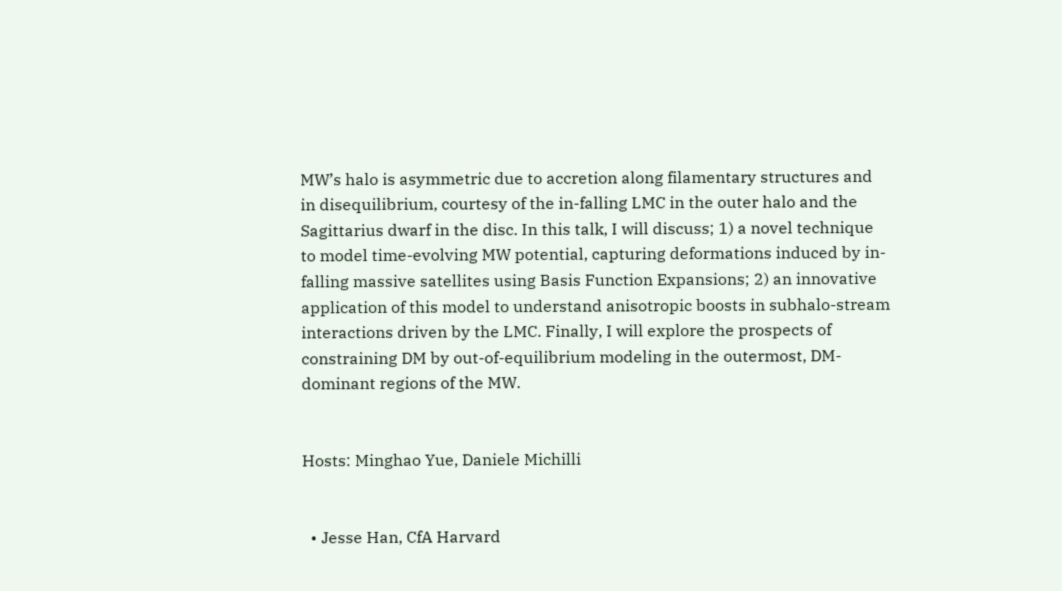MW’s halo is asymmetric due to accretion along filamentary structures and in disequilibrium, courtesy of the in-falling LMC in the outer halo and the Sagittarius dwarf in the disc. In this talk, I will discuss; 1) a novel technique to model time-evolving MW potential, capturing deformations induced by in-falling massive satellites using Basis Function Expansions; 2) an innovative application of this model to understand anisotropic boosts in subhalo-stream interactions driven by the LMC. Finally, I will explore the prospects of constraining DM by out-of-equilibrium modeling in the outermost, DM-dominant regions of the MW.


Hosts: Minghao Yue, Daniele Michilli


  • Jesse Han, CfA Harvard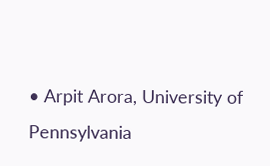• Arpit Arora, University of Pennsylvania